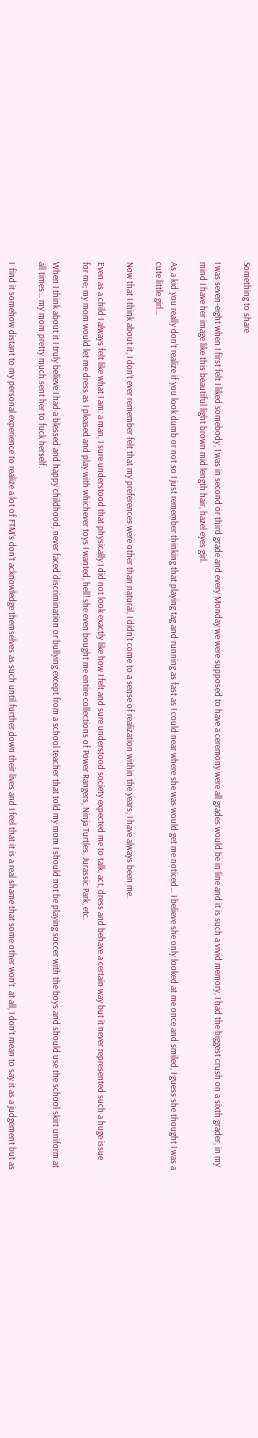Something to share

I was seven-eight when I first felt I liked somebody, I was in second or third grade and every Monday we were supposed to have a ceremony were all grades would be in line and it is such a vivid memory, I had the biggest crush on a sixth grader, in my mind I have her image like this beautiful light brown mid length hair, hazel eyes girl.

As a kid you really don’t realize if you look dumb or not so I just remember thinking that playing tag and running as fast as I could near where she was would get me noticed… I believe she only looked at me once and smiled, I guess she thought I was a cute little girl…

Now that I think about it, I don’t ever remember felt that my preferences were other than natural, I didn’t come to a sense of realization within the years, I have always been me.

Even as a child I always felt like what I am: a man, I sure understood that physically I did not look exactly like how I felt and sure understood society expected me to talk, act, dress and behave a certain way but it never represented such a huge issue for me; my mom would let me dress as I pleased and play with whichever toys I wanted, hell! she even bought me entire collections of Power Rangers, Ninja Turtles, Jurassic Park, etc.

When I think about it I truly believe I had a blessed and happy childhood, never faced discrimination or bullying except from a school teacher that told my mom I should not be playing soccer with the boys and should use the school skirt uniform at all times… my mom pretty much sent her to fuck herself.

I  find it somehow distant to my personal experience to realize a lot of FTM’s don’t acknowledge themselves as such until further down their lives and I feel that it is a real shame that some other won’t  at all, I don’t mean to say it as a judgement but as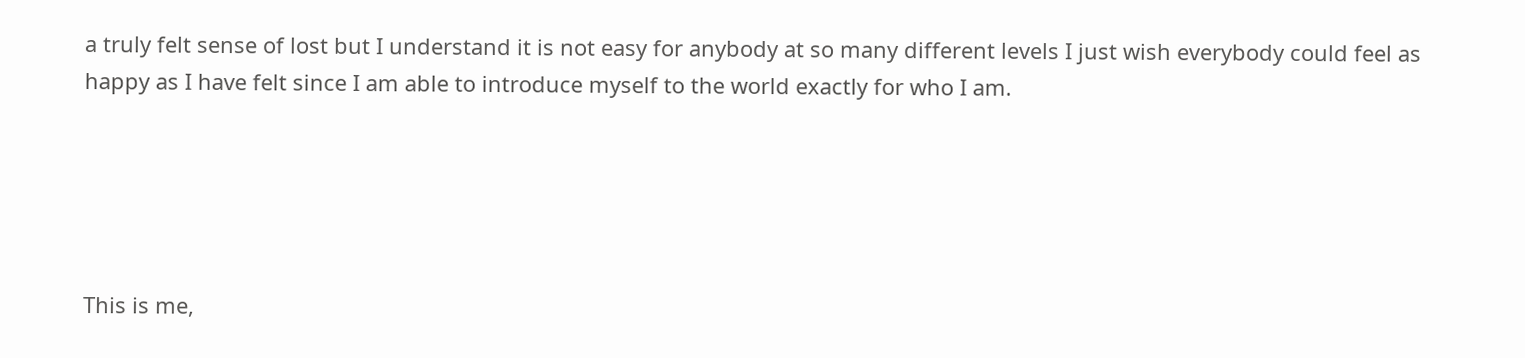a truly felt sense of lost but I understand it is not easy for anybody at so many different levels I just wish everybody could feel as happy as I have felt since I am able to introduce myself to the world exactly for who I am.





This is me,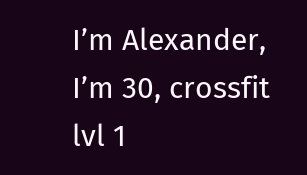I’m Alexander, I’m 30, crossfit lvl 1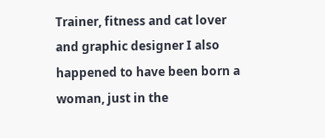Trainer, fitness and cat lover and graphic designer I also happened to have been born a woman, just in the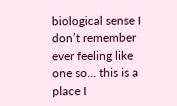biological sense I don’t remember ever feeling like one so… this is a place I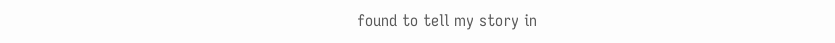found to tell my story in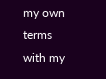my own terms with my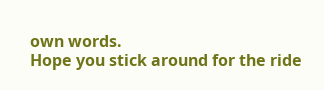own words.
Hope you stick around for the ride